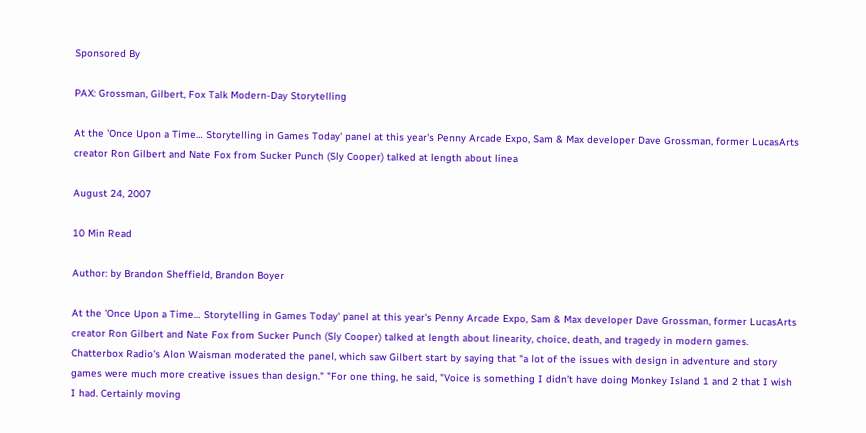Sponsored By

PAX: Grossman, Gilbert, Fox Talk Modern-Day Storytelling

At the 'Once Upon a Time… Storytelling in Games Today' panel at this year's Penny Arcade Expo, Sam & Max developer Dave Grossman, former LucasArts creator Ron Gilbert and Nate Fox from Sucker Punch (Sly Cooper) talked at length about linea

August 24, 2007

10 Min Read

Author: by Brandon Sheffield, Brandon Boyer

At the 'Once Upon a Time… Storytelling in Games Today' panel at this year's Penny Arcade Expo, Sam & Max developer Dave Grossman, former LucasArts creator Ron Gilbert and Nate Fox from Sucker Punch (Sly Cooper) talked at length about linearity, choice, death, and tragedy in modern games. Chatterbox Radio's Alon Waisman moderated the panel, which saw Gilbert start by saying that "a lot of the issues with design in adventure and story games were much more creative issues than design." "For one thing, he said, "Voice is something I didn’t have doing Monkey Island 1 and 2 that I wish I had. Certainly moving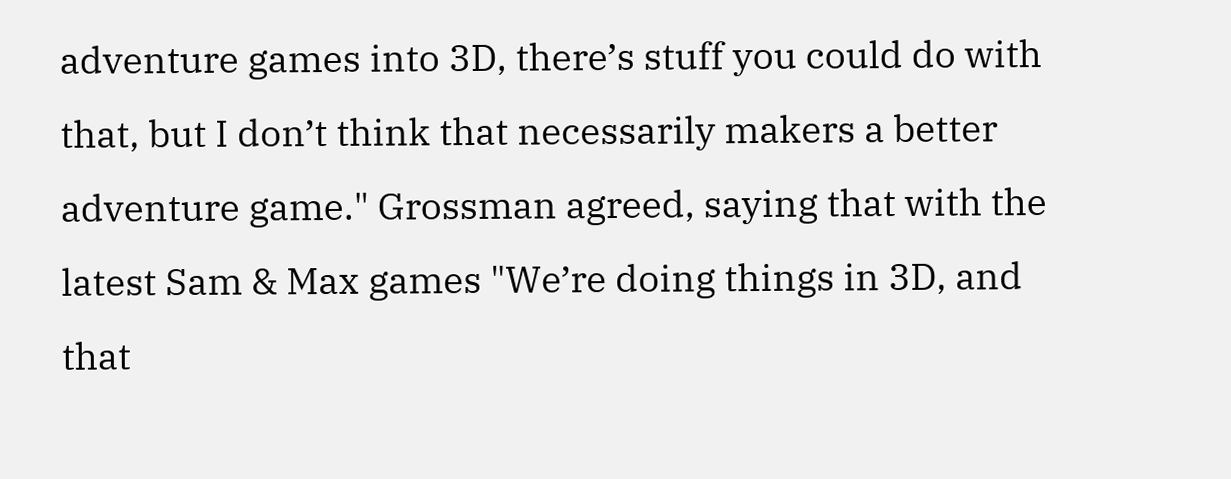adventure games into 3D, there’s stuff you could do with that, but I don’t think that necessarily makers a better adventure game." Grossman agreed, saying that with the latest Sam & Max games "We’re doing things in 3D, and that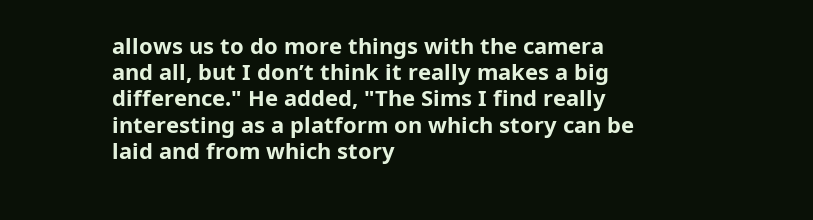allows us to do more things with the camera and all, but I don’t think it really makes a big difference." He added, "The Sims I find really interesting as a platform on which story can be laid and from which story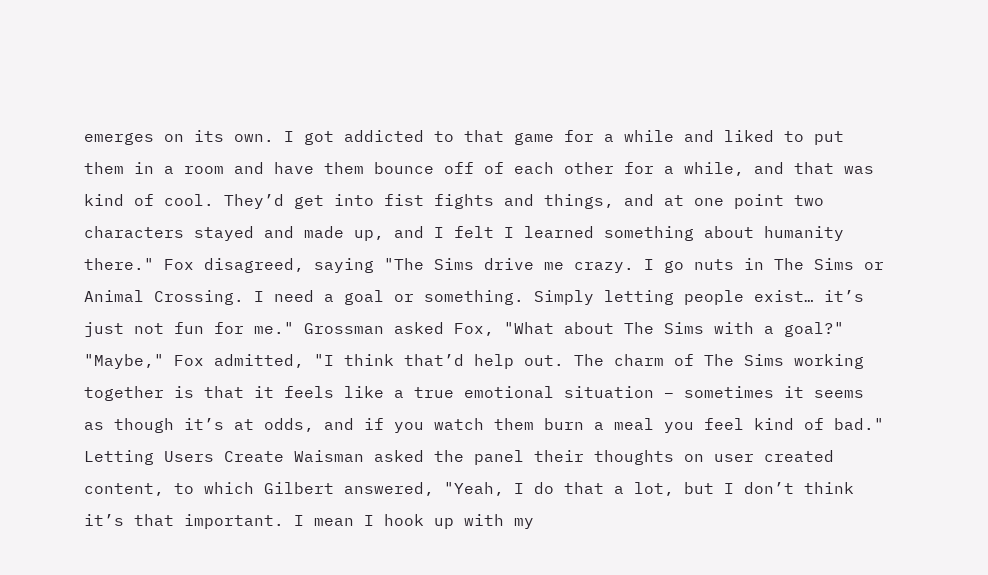emerges on its own. I got addicted to that game for a while and liked to put them in a room and have them bounce off of each other for a while, and that was kind of cool. They’d get into fist fights and things, and at one point two characters stayed and made up, and I felt I learned something about humanity there." Fox disagreed, saying "The Sims drive me crazy. I go nuts in The Sims or Animal Crossing. I need a goal or something. Simply letting people exist… it’s just not fun for me." Grossman asked Fox, "What about The Sims with a goal?" "Maybe," Fox admitted, "I think that’d help out. The charm of The Sims working together is that it feels like a true emotional situation – sometimes it seems as though it’s at odds, and if you watch them burn a meal you feel kind of bad." Letting Users Create Waisman asked the panel their thoughts on user created content, to which Gilbert answered, "Yeah, I do that a lot, but I don’t think it’s that important. I mean I hook up with my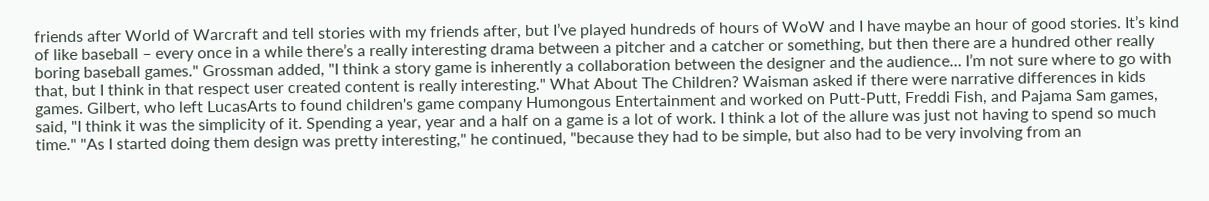friends after World of Warcraft and tell stories with my friends after, but I’ve played hundreds of hours of WoW and I have maybe an hour of good stories. It’s kind of like baseball – every once in a while there’s a really interesting drama between a pitcher and a catcher or something, but then there are a hundred other really boring baseball games." Grossman added, "I think a story game is inherently a collaboration between the designer and the audience… I’m not sure where to go with that, but I think in that respect user created content is really interesting." What About The Children? Waisman asked if there were narrative differences in kids games. Gilbert, who left LucasArts to found children's game company Humongous Entertainment and worked on Putt-Putt, Freddi Fish, and Pajama Sam games, said, "I think it was the simplicity of it. Spending a year, year and a half on a game is a lot of work. I think a lot of the allure was just not having to spend so much time." "As I started doing them design was pretty interesting," he continued, "because they had to be simple, but also had to be very involving from an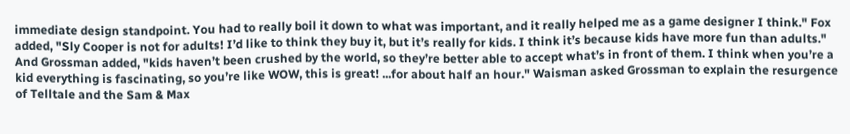immediate design standpoint. You had to really boil it down to what was important, and it really helped me as a game designer I think." Fox added, "Sly Cooper is not for adults! I’d like to think they buy it, but it’s really for kids. I think it’s because kids have more fun than adults." And Grossman added, "kids haven’t been crushed by the world, so they’re better able to accept what’s in front of them. I think when you’re a kid everything is fascinating, so you’re like WOW, this is great! ...for about half an hour." Waisman asked Grossman to explain the resurgence of Telltale and the Sam & Max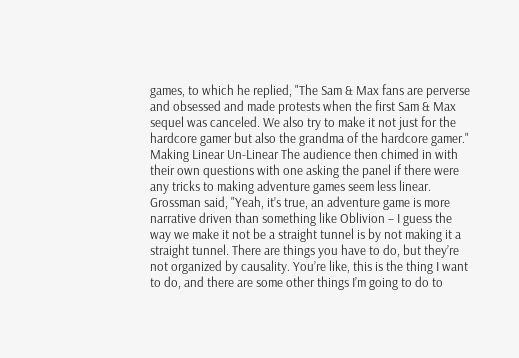games, to which he replied, "The Sam & Max fans are perverse and obsessed and made protests when the first Sam & Max sequel was canceled. We also try to make it not just for the hardcore gamer but also the grandma of the hardcore gamer." Making Linear Un-Linear The audience then chimed in with their own questions with one asking the panel if there were any tricks to making adventure games seem less linear. Grossman said, "Yeah, it’s true, an adventure game is more narrative driven than something like Oblivion – I guess the way we make it not be a straight tunnel is by not making it a straight tunnel. There are things you have to do, but they’re not organized by causality. You’re like, this is the thing I want to do, and there are some other things I’m going to do to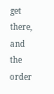get there, and the order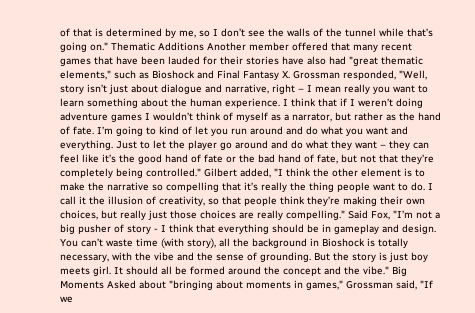of that is determined by me, so I don’t see the walls of the tunnel while that’s going on." Thematic Additions Another member offered that many recent games that have been lauded for their stories have also had "great thematic elements," such as Bioshock and Final Fantasy X. Grossman responded, "Well, story isn’t just about dialogue and narrative, right – I mean really you want to learn something about the human experience. I think that if I weren’t doing adventure games I wouldn’t think of myself as a narrator, but rather as the hand of fate. I’m going to kind of let you run around and do what you want and everything. Just to let the player go around and do what they want – they can feel like it’s the good hand of fate or the bad hand of fate, but not that they’re completely being controlled." Gilbert added, "I think the other element is to make the narrative so compelling that it’s really the thing people want to do. I call it the illusion of creativity, so that people think they’re making their own choices, but really just those choices are really compelling." Said Fox, "I’m not a big pusher of story - I think that everything should be in gameplay and design. You can’t waste time (with story), all the background in Bioshock is totally necessary, with the vibe and the sense of grounding. But the story is just boy meets girl. It should all be formed around the concept and the vibe." Big Moments Asked about "bringing about moments in games," Grossman said, "If we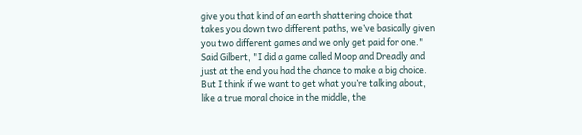give you that kind of an earth shattering choice that takes you down two different paths, we’ve basically given you two different games and we only get paid for one." Said Gilbert, "I did a game called Moop and Dreadly and just at the end you had the chance to make a big choice. But I think if we want to get what you’re talking about, like a true moral choice in the middle, the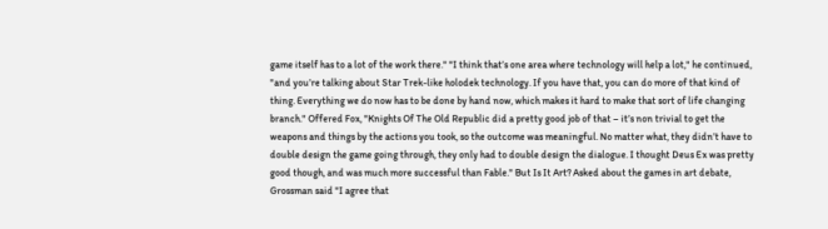game itself has to a lot of the work there." "I think that’s one area where technology will help a lot," he continued, "and you’re talking about Star Trek-like holodek technology. If you have that, you can do more of that kind of thing. Everything we do now has to be done by hand now, which makes it hard to make that sort of life changing branch." Offered Fox, "Knights Of The Old Republic did a pretty good job of that – it’s non trivial to get the weapons and things by the actions you took, so the outcome was meaningful. No matter what, they didn’t have to double design the game going through, they only had to double design the dialogue. I thought Deus Ex was pretty good though, and was much more successful than Fable." But Is It Art? Asked about the games in art debate, Grossman said "I agree that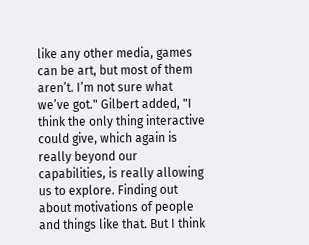like any other media, games can be art, but most of them aren’t. I’m not sure what we’ve got." Gilbert added, "I think the only thing interactive could give, which again is really beyond our capabilities, is really allowing us to explore. Finding out about motivations of people and things like that. But I think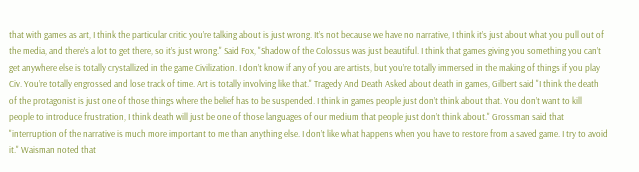that with games as art, I think the particular critic you’re talking about is just wrong. It’s not because we have no narrative, I think it’s just about what you pull out of the media, and there’s a lot to get there, so it’s just wrong." Said Fox, "Shadow of the Colossus was just beautiful. I think that games giving you something you can’t get anywhere else is totally crystallized in the game Civilization. I don’t know if any of you are artists, but you’re totally immersed in the making of things if you play Civ. You’re totally engrossed and lose track of time. Art is totally involving like that." Tragedy And Death Asked about death in games, Gilbert said "I think the death of the protagonist is just one of those things where the belief has to be suspended. I think in games people just don’t think about that. You don’t want to kill people to introduce frustration, I think death will just be one of those languages of our medium that people just don’t think about." Grossman said that "interruption of the narrative is much more important to me than anything else. I don’t like what happens when you have to restore from a saved game. I try to avoid it." Waisman noted that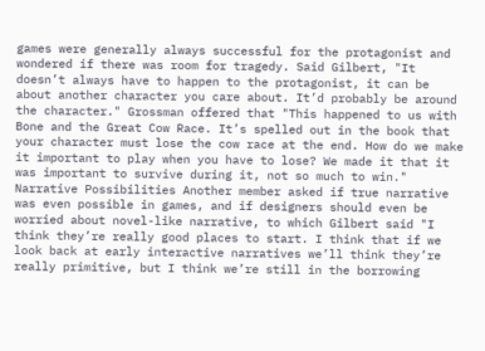games were generally always successful for the protagonist and wondered if there was room for tragedy. Said Gilbert, "It doesn’t always have to happen to the protagonist, it can be about another character you care about. It’d probably be around the character." Grossman offered that "This happened to us with Bone and the Great Cow Race. It’s spelled out in the book that your character must lose the cow race at the end. How do we make it important to play when you have to lose? We made it that it was important to survive during it, not so much to win." Narrative Possibilities Another member asked if true narrative was even possible in games, and if designers should even be worried about novel-like narrative, to which Gilbert said "I think they’re really good places to start. I think that if we look back at early interactive narratives we’ll think they’re really primitive, but I think we’re still in the borrowing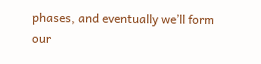phases, and eventually we’ll form our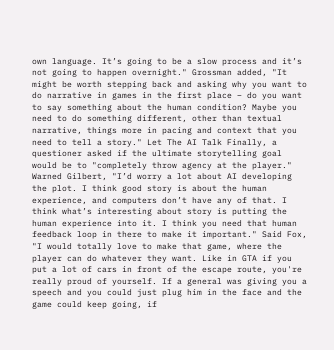own language. It’s going to be a slow process and it’s not going to happen overnight." Grossman added, "It might be worth stepping back and asking why you want to do narrative in games in the first place – do you want to say something about the human condition? Maybe you need to do something different, other than textual narrative, things more in pacing and context that you need to tell a story." Let The AI Talk Finally, a questioner asked if the ultimate storytelling goal would be to "completely throw agency at the player." Warned Gilbert, "I’d worry a lot about AI developing the plot. I think good story is about the human experience, and computers don’t have any of that. I think what’s interesting about story is putting the human experience into it. I think you need that human feedback loop in there to make it important." Said Fox, "I would totally love to make that game, where the player can do whatever they want. Like in GTA if you put a lot of cars in front of the escape route, you're really proud of yourself. If a general was giving you a speech and you could just plug him in the face and the game could keep going, if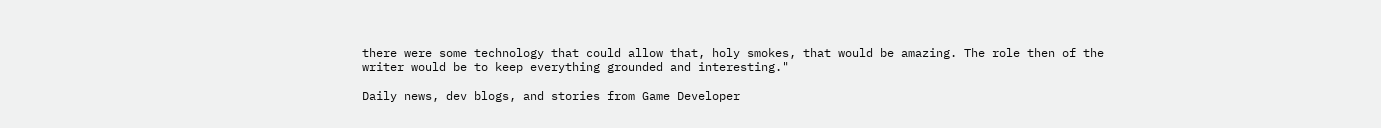there were some technology that could allow that, holy smokes, that would be amazing. The role then of the writer would be to keep everything grounded and interesting."

Daily news, dev blogs, and stories from Game Developer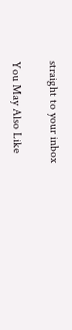straight to your inbox

You May Also Like